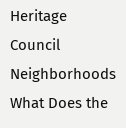Heritage Council Neighborhoods What Does the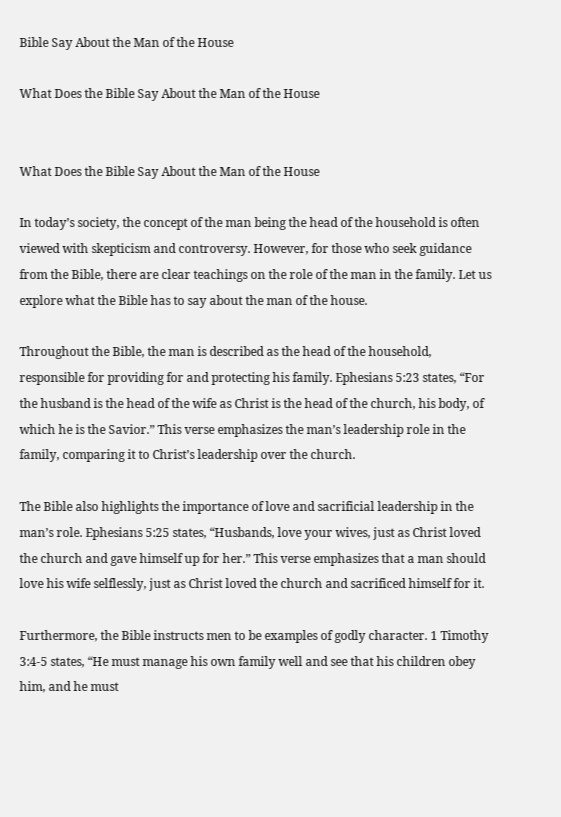Bible Say About the Man of the House

What Does the Bible Say About the Man of the House


What Does the Bible Say About the Man of the House

In today’s society, the concept of the man being the head of the household is often viewed with skepticism and controversy. However, for those who seek guidance from the Bible, there are clear teachings on the role of the man in the family. Let us explore what the Bible has to say about the man of the house.

Throughout the Bible, the man is described as the head of the household, responsible for providing for and protecting his family. Ephesians 5:23 states, “For the husband is the head of the wife as Christ is the head of the church, his body, of which he is the Savior.” This verse emphasizes the man’s leadership role in the family, comparing it to Christ’s leadership over the church.

The Bible also highlights the importance of love and sacrificial leadership in the man’s role. Ephesians 5:25 states, “Husbands, love your wives, just as Christ loved the church and gave himself up for her.” This verse emphasizes that a man should love his wife selflessly, just as Christ loved the church and sacrificed himself for it.

Furthermore, the Bible instructs men to be examples of godly character. 1 Timothy 3:4-5 states, “He must manage his own family well and see that his children obey him, and he must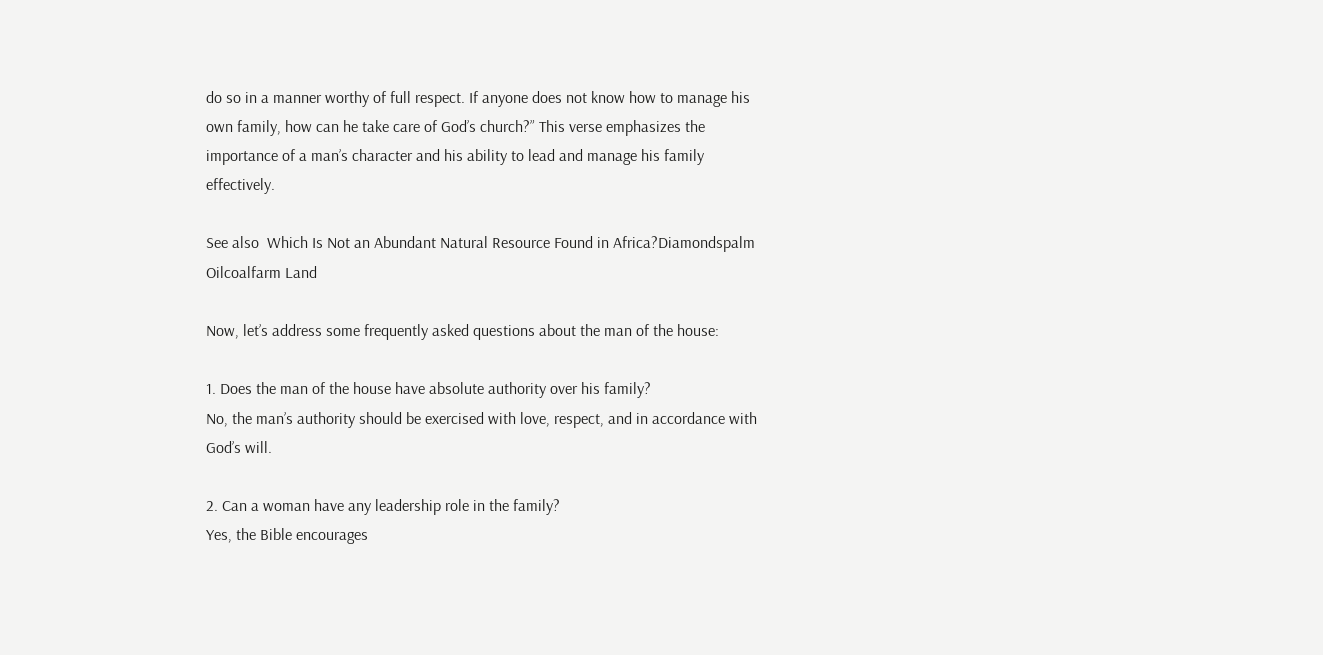do so in a manner worthy of full respect. If anyone does not know how to manage his own family, how can he take care of God’s church?” This verse emphasizes the importance of a man’s character and his ability to lead and manage his family effectively.

See also  Which Is Not an Abundant Natural Resource Found in Africa?Diamondspalm Oilcoalfarm Land

Now, let’s address some frequently asked questions about the man of the house:

1. Does the man of the house have absolute authority over his family?
No, the man’s authority should be exercised with love, respect, and in accordance with God’s will.

2. Can a woman have any leadership role in the family?
Yes, the Bible encourages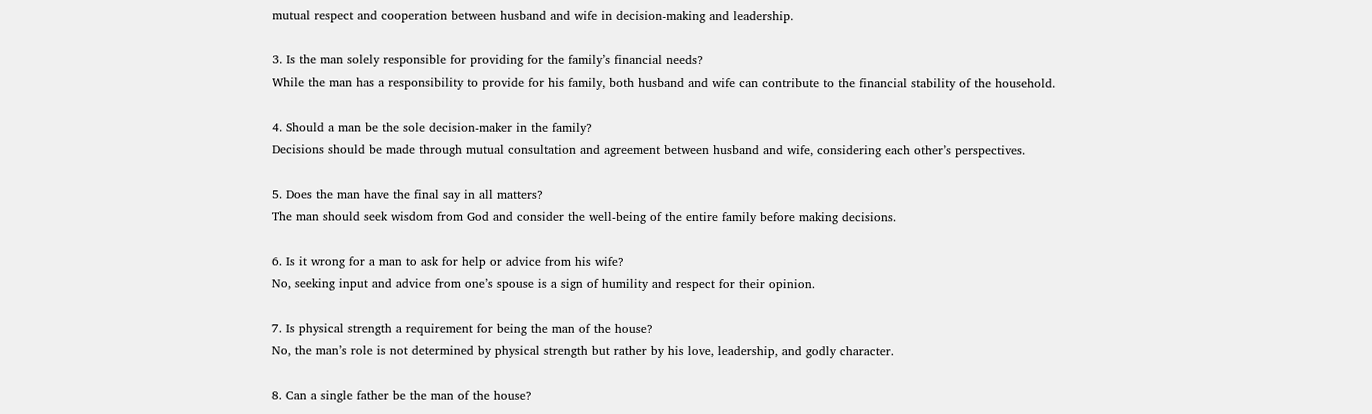mutual respect and cooperation between husband and wife in decision-making and leadership.

3. Is the man solely responsible for providing for the family’s financial needs?
While the man has a responsibility to provide for his family, both husband and wife can contribute to the financial stability of the household.

4. Should a man be the sole decision-maker in the family?
Decisions should be made through mutual consultation and agreement between husband and wife, considering each other’s perspectives.

5. Does the man have the final say in all matters?
The man should seek wisdom from God and consider the well-being of the entire family before making decisions.

6. Is it wrong for a man to ask for help or advice from his wife?
No, seeking input and advice from one’s spouse is a sign of humility and respect for their opinion.

7. Is physical strength a requirement for being the man of the house?
No, the man’s role is not determined by physical strength but rather by his love, leadership, and godly character.

8. Can a single father be the man of the house?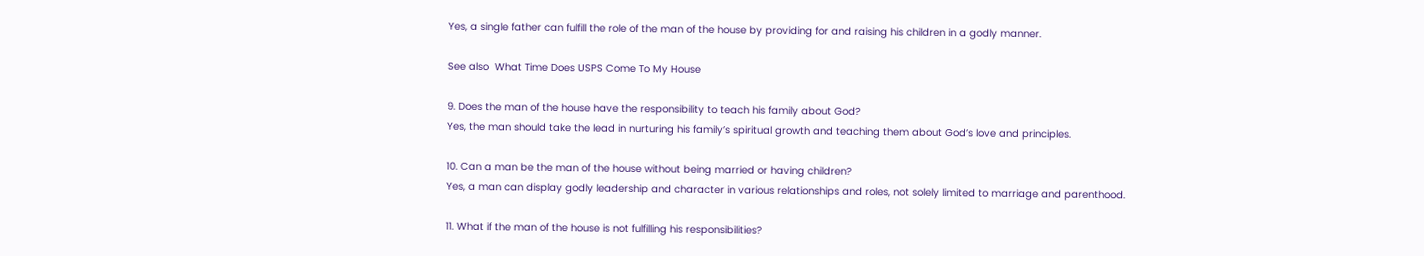Yes, a single father can fulfill the role of the man of the house by providing for and raising his children in a godly manner.

See also  What Time Does USPS Come To My House

9. Does the man of the house have the responsibility to teach his family about God?
Yes, the man should take the lead in nurturing his family’s spiritual growth and teaching them about God’s love and principles.

10. Can a man be the man of the house without being married or having children?
Yes, a man can display godly leadership and character in various relationships and roles, not solely limited to marriage and parenthood.

11. What if the man of the house is not fulfilling his responsibilities?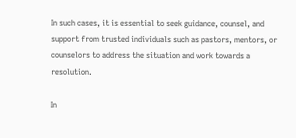In such cases, it is essential to seek guidance, counsel, and support from trusted individuals such as pastors, mentors, or counselors to address the situation and work towards a resolution.

In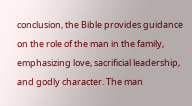conclusion, the Bible provides guidance on the role of the man in the family, emphasizing love, sacrificial leadership, and godly character. The man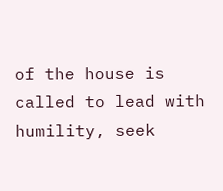of the house is called to lead with humility, seek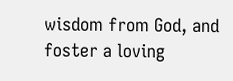wisdom from God, and foster a loving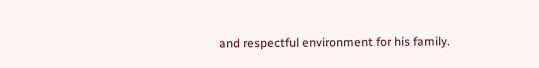and respectful environment for his family.